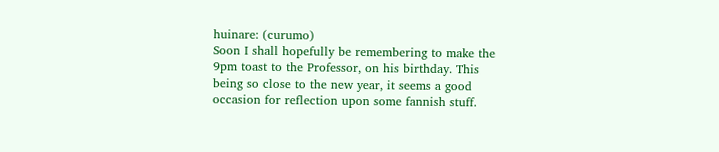huinare: (curumo)
Soon I shall hopefully be remembering to make the 9pm toast to the Professor, on his birthday. This being so close to the new year, it seems a good occasion for reflection upon some fannish stuff.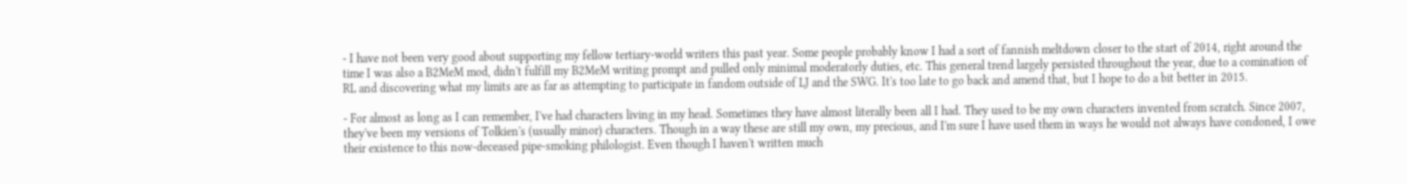- I have not been very good about supporting my fellow tertiary-world writers this past year. Some people probably know I had a sort of fannish meltdown closer to the start of 2014, right around the time I was also a B2MeM mod, didn't fulfill my B2MeM writing prompt and pulled only minimal moderatorly duties, etc. This general trend largely persisted throughout the year, due to a comination of RL and discovering what my limits are as far as attempting to participate in fandom outside of LJ and the SWG. It's too late to go back and amend that, but I hope to do a bit better in 2015.

- For almost as long as I can remember, I've had characters living in my head. Sometimes they have almost literally been all I had. They used to be my own characters invented from scratch. Since 2007, they've been my versions of Tolkien's (usually minor) characters. Though in a way these are still my own, my precious, and I'm sure I have used them in ways he would not always have condoned, I owe their existence to this now-deceased pipe-smoking philologist. Even though I haven't written much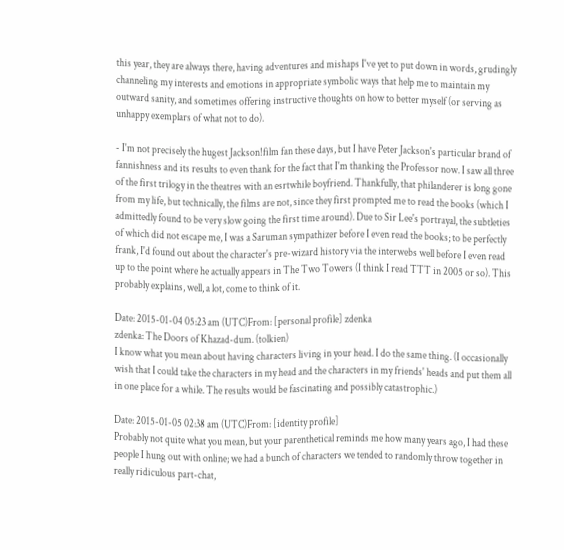this year, they are always there, having adventures and mishaps I've yet to put down in words, grudingly channeling my interests and emotions in appropriate symbolic ways that help me to maintain my outward sanity, and sometimes offering instructive thoughts on how to better myself (or serving as unhappy exemplars of what not to do).

- I'm not precisely the hugest Jackson!film fan these days, but I have Peter Jackson's particular brand of fannishness and its results to even thank for the fact that I'm thanking the Professor now. I saw all three of the first trilogy in the theatres with an esrtwhile boyfriend. Thankfully, that philanderer is long gone from my life, but technically, the films are not, since they first prompted me to read the books (which I admittedly found to be very slow going the first time around). Due to Sir Lee's portrayal, the subtleties of which did not escape me, I was a Saruman sympathizer before I even read the books; to be perfectly frank, I'd found out about the character's pre-wizard history via the interwebs well before I even read up to the point where he actually appears in The Two Towers (I think I read TTT in 2005 or so). This probably explains, well, a lot, come to think of it.

Date: 2015-01-04 05:23 am (UTC)From: [personal profile] zdenka
zdenka: The Doors of Khazad-dum. (tolkien)
I know what you mean about having characters living in your head. I do the same thing. (I occasionally wish that I could take the characters in my head and the characters in my friends' heads and put them all in one place for a while. The results would be fascinating and possibly catastrophic.)

Date: 2015-01-05 02:38 am (UTC)From: [identity profile]
Probably not quite what you mean, but your parenthetical reminds me how many years ago, I had these people I hung out with online; we had a bunch of characters we tended to randomly throw together in really ridiculous part-chat,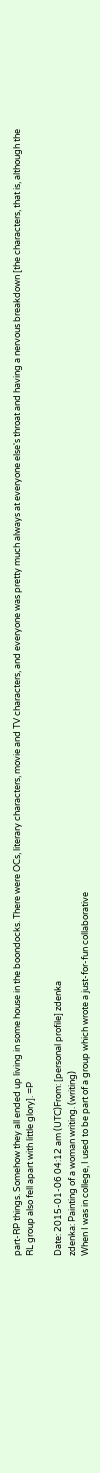part-RP things. Somehow they all ended up living in some house in the boondocks. There were OCs, literary characters, movie and TV characters, and everyone was pretty much always at everyone else's throat and having a nervous breakdown [the characters, that is, although the RL group also fell apart with little glory]. =P

Date: 2015-01-06 04:12 am (UTC)From: [personal profile] zdenka
zdenka: Painting of a woman writing. (writing)
When I was in college, I used to be part of a group which wrote a just-for-fun collaborative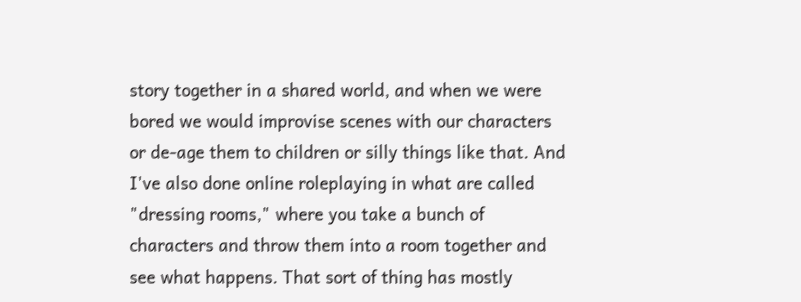story together in a shared world, and when we were bored we would improvise scenes with our characters or de-age them to children or silly things like that. And I've also done online roleplaying in what are called "dressing rooms," where you take a bunch of characters and throw them into a room together and see what happens. That sort of thing has mostly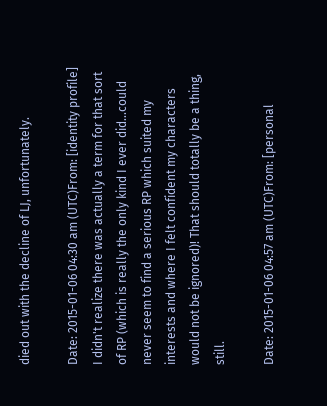died out with the decline of LJ, unfortunately.

Date: 2015-01-06 04:30 am (UTC)From: [identity profile]
I didn't realize there was actually a term for that sort of RP (which is really the only kind I ever did...could never seem to find a serious RP which suited my interests and where I felt confident my characters would not be ignored)! That should totally be a thing, still.

Date: 2015-01-06 04:57 am (UTC)From: [personal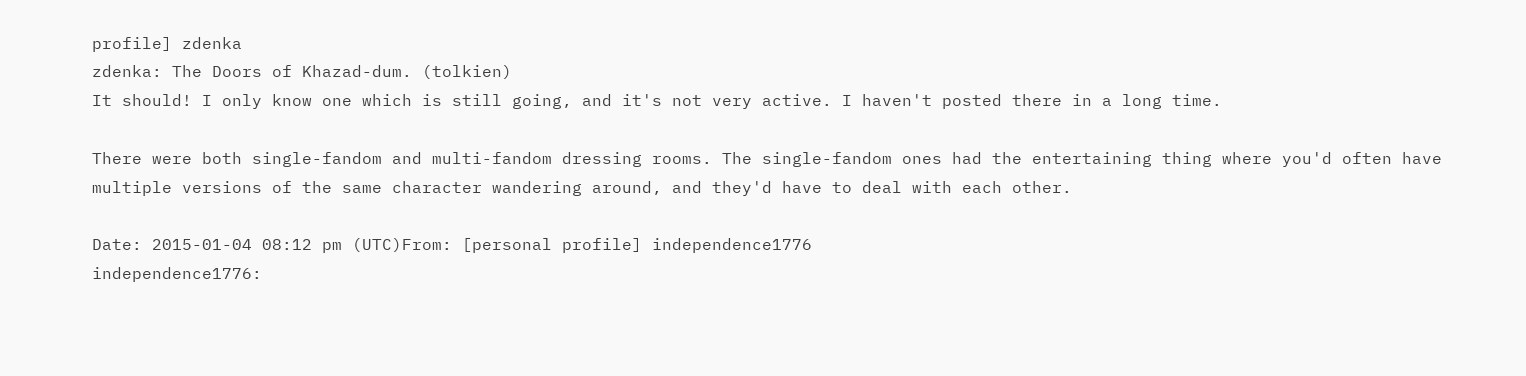profile] zdenka
zdenka: The Doors of Khazad-dum. (tolkien)
It should! I only know one which is still going, and it's not very active. I haven't posted there in a long time.

There were both single-fandom and multi-fandom dressing rooms. The single-fandom ones had the entertaining thing where you'd often have multiple versions of the same character wandering around, and they'd have to deal with each other.

Date: 2015-01-04 08:12 pm (UTC)From: [personal profile] independence1776
independence1776: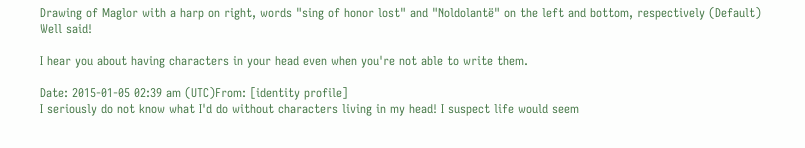Drawing of Maglor with a harp on right, words "sing of honor lost" and "Noldolantë" on the left and bottom, respectively (Default)
Well said!

I hear you about having characters in your head even when you're not able to write them.

Date: 2015-01-05 02:39 am (UTC)From: [identity profile]
I seriously do not know what I'd do without characters living in my head! I suspect life would seem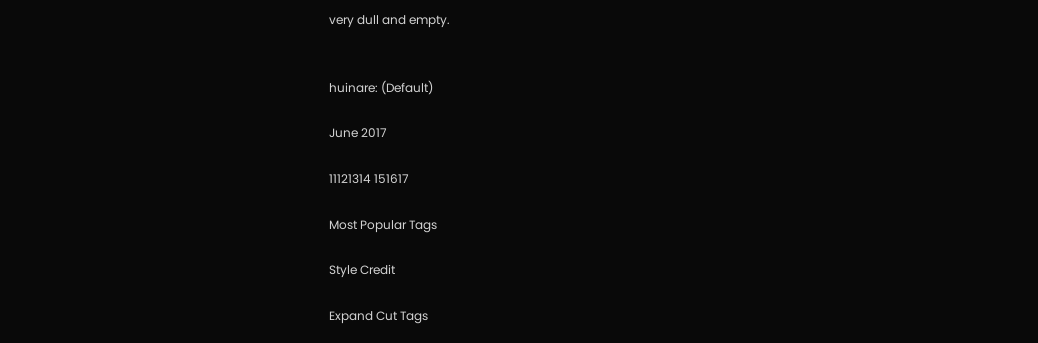very dull and empty.


huinare: (Default)

June 2017

11121314 151617

Most Popular Tags

Style Credit

Expand Cut Tags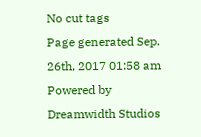No cut tags
Page generated Sep. 26th, 2017 01:58 am
Powered by Dreamwidth Studios